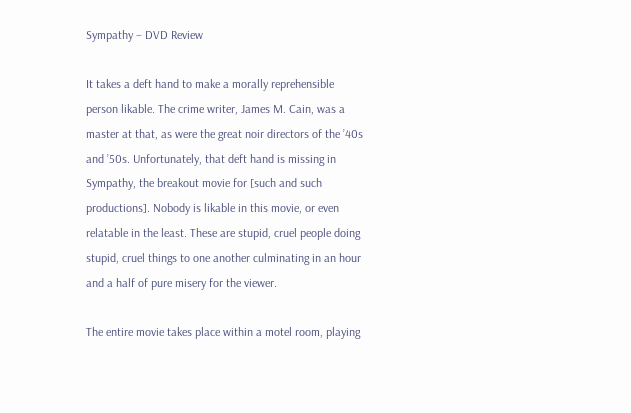Sympathy – DVD Review

It takes a deft hand to make a morally reprehensible person likable. The crime writer, James M. Cain, was a master at that, as were the great noir directors of the ’40s and ’50s. Unfortunately, that deft hand is missing in Sympathy, the breakout movie for [such and such productions]. Nobody is likable in this movie, or even relatable in the least. These are stupid, cruel people doing stupid, cruel things to one another culminating in an hour and a half of pure misery for the viewer.

The entire movie takes place within a motel room, playing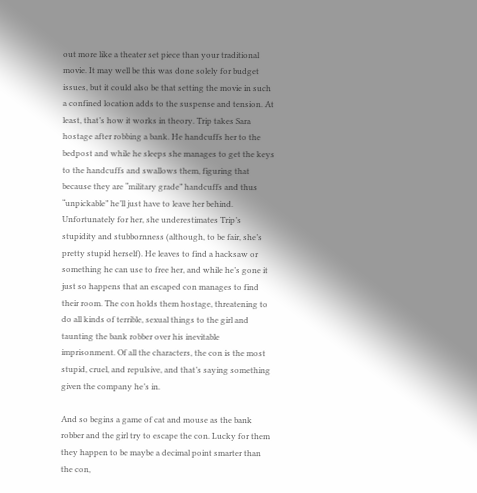out more like a theater set piece than your traditional movie. It may well be this was done solely for budget issues, but it could also be that setting the movie in such a confined location adds to the suspense and tension. At least, that’s how it works in theory. Trip takes Sara hostage after robbing a bank. He handcuffs her to the bedpost and while he sleeps she manages to get the keys to the handcuffs and swallows them, figuring that because they are “military grade” handcuffs and thus “unpickable” he’ll just have to leave her behind. Unfortunately for her, she underestimates Trip’s stupidity and stubbornness (although, to be fair, she’s pretty stupid herself). He leaves to find a hacksaw or something he can use to free her, and while he’s gone it just so happens that an escaped con manages to find their room. The con holds them hostage, threatening to do all kinds of terrible, sexual things to the girl and taunting the bank robber over his inevitable imprisonment. Of all the characters, the con is the most stupid, cruel, and repulsive, and that’s saying something given the company he’s in.

And so begins a game of cat and mouse as the bank robber and the girl try to escape the con. Lucky for them they happen to be maybe a decimal point smarter than the con,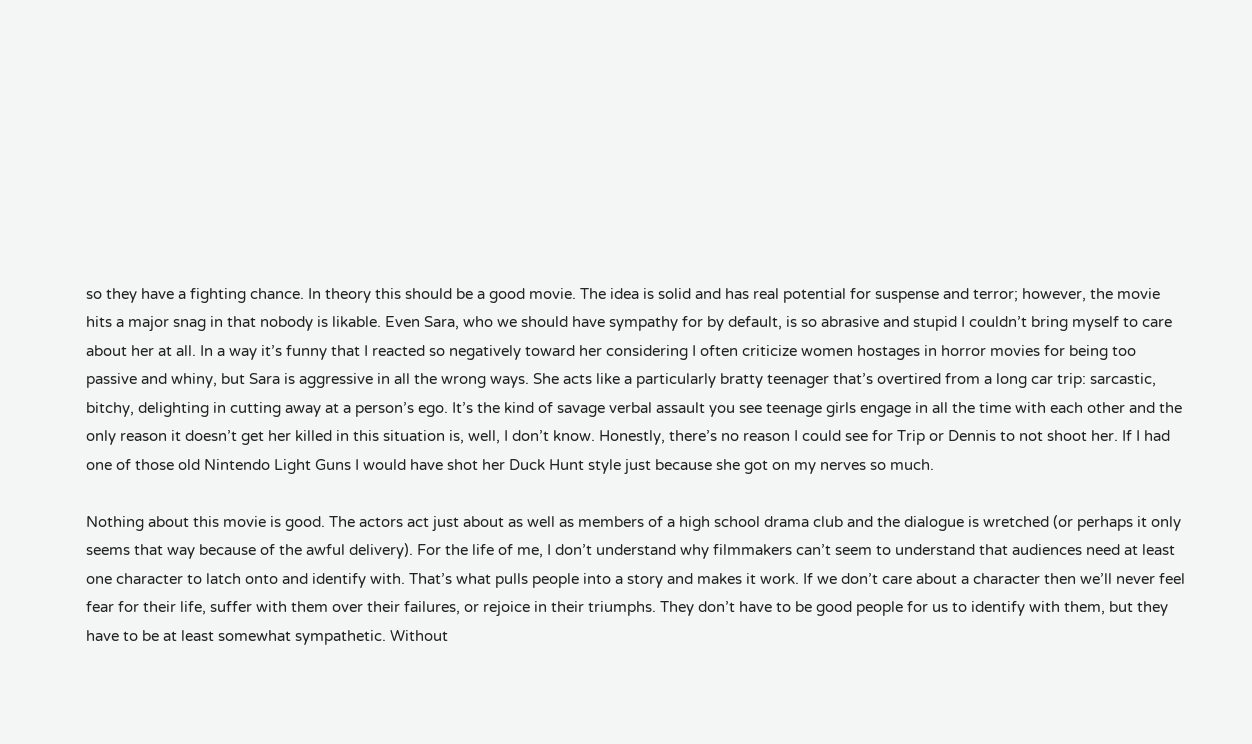so they have a fighting chance. In theory this should be a good movie. The idea is solid and has real potential for suspense and terror; however, the movie hits a major snag in that nobody is likable. Even Sara, who we should have sympathy for by default, is so abrasive and stupid I couldn’t bring myself to care about her at all. In a way it’s funny that I reacted so negatively toward her considering I often criticize women hostages in horror movies for being too passive and whiny, but Sara is aggressive in all the wrong ways. She acts like a particularly bratty teenager that’s overtired from a long car trip: sarcastic, bitchy, delighting in cutting away at a person’s ego. It’s the kind of savage verbal assault you see teenage girls engage in all the time with each other and the only reason it doesn’t get her killed in this situation is, well, I don’t know. Honestly, there’s no reason I could see for Trip or Dennis to not shoot her. If I had one of those old Nintendo Light Guns I would have shot her Duck Hunt style just because she got on my nerves so much.

Nothing about this movie is good. The actors act just about as well as members of a high school drama club and the dialogue is wretched (or perhaps it only seems that way because of the awful delivery). For the life of me, I don’t understand why filmmakers can’t seem to understand that audiences need at least one character to latch onto and identify with. That’s what pulls people into a story and makes it work. If we don’t care about a character then we’ll never feel fear for their life, suffer with them over their failures, or rejoice in their triumphs. They don’t have to be good people for us to identify with them, but they have to be at least somewhat sympathetic. Without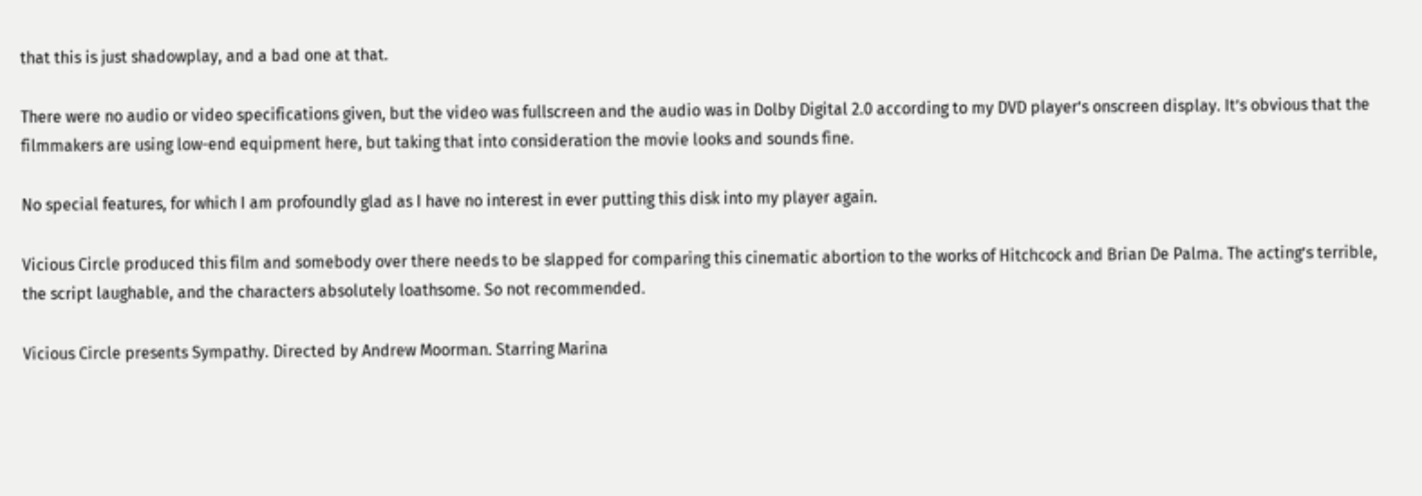that this is just shadowplay, and a bad one at that.

There were no audio or video specifications given, but the video was fullscreen and the audio was in Dolby Digital 2.0 according to my DVD player’s onscreen display. It’s obvious that the filmmakers are using low-end equipment here, but taking that into consideration the movie looks and sounds fine.

No special features, for which I am profoundly glad as I have no interest in ever putting this disk into my player again.

Vicious Circle produced this film and somebody over there needs to be slapped for comparing this cinematic abortion to the works of Hitchcock and Brian De Palma. The acting’s terrible, the script laughable, and the characters absolutely loathsome. So not recommended.

Vicious Circle presents Sympathy. Directed by Andrew Moorman. Starring Marina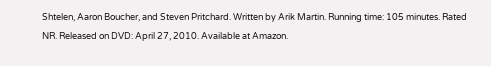Shtelen, Aaron Boucher, and Steven Pritchard. Written by Arik Martin. Running time: 105 minutes. Rated NR. Released on DVD: April 27, 2010. Available at Amazon.